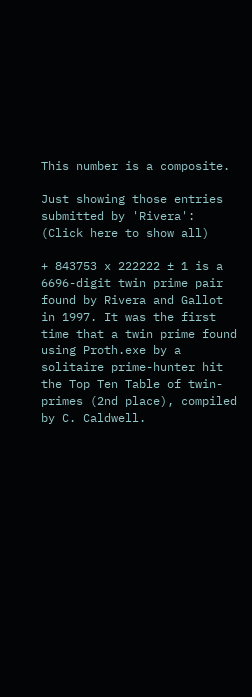This number is a composite.

Just showing those entries submitted by 'Rivera': (Click here to show all)

+ 843753 x 222222 ± 1 is a 6696-digit twin prime pair found by Rivera and Gallot in 1997. It was the first time that a twin prime found using Proth.exe by a solitaire prime-hunter hit the Top Ten Table of twin-primes (2nd place), compiled by C. Caldwell.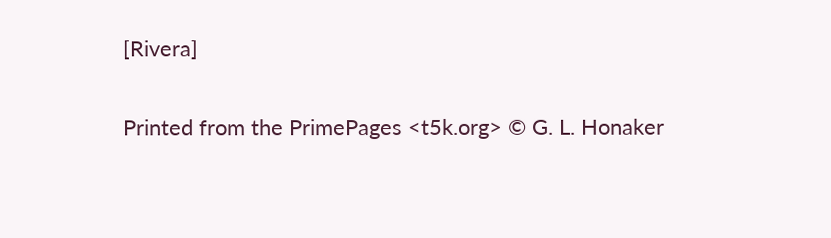[Rivera]

Printed from the PrimePages <t5k.org> © G. L. Honaker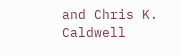and Chris K. Caldwell